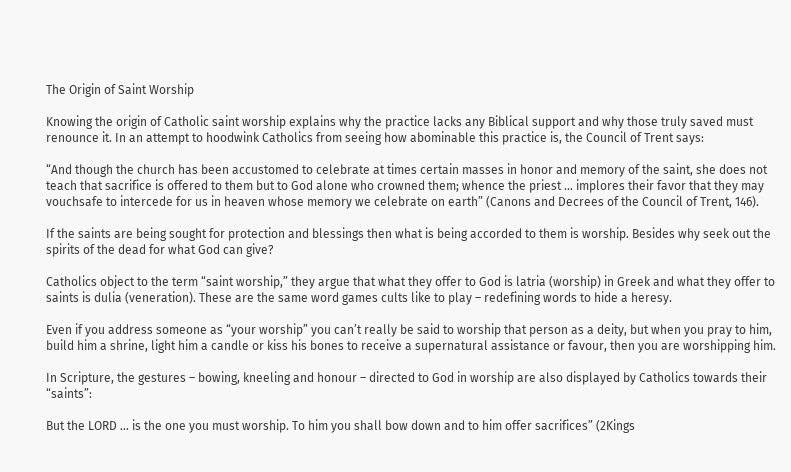The Origin of Saint Worship

Knowing the origin of Catholic saint worship explains why the practice lacks any Biblical support and why those truly saved must renounce it. In an attempt to hoodwink Catholics from seeing how abominable this practice is, the Council of Trent says:

“And though the church has been accustomed to celebrate at times certain masses in honor and memory of the saint, she does not teach that sacrifice is offered to them but to God alone who crowned them; whence the priest … implores their favor that they may vouchsafe to intercede for us in heaven whose memory we celebrate on earth” (Canons and Decrees of the Council of Trent, 146).

If the saints are being sought for protection and blessings then what is being accorded to them is worship. Besides why seek out the spirits of the dead for what God can give?

Catholics object to the term “saint worship,” they argue that what they offer to God is latria (worship) in Greek and what they offer to saints is dulia (veneration). These are the same word games cults like to play – redefining words to hide a heresy.

Even if you address someone as “your worship” you can’t really be said to worship that person as a deity, but when you pray to him, build him a shrine, light him a candle or kiss his bones to receive a supernatural assistance or favour, then you are worshipping him.

In Scripture, the gestures – bowing, kneeling and honour – directed to God in worship are also displayed by Catholics towards their “saints”:

But the LORD … is the one you must worship. To him you shall bow down and to him offer sacrifices” (2Kings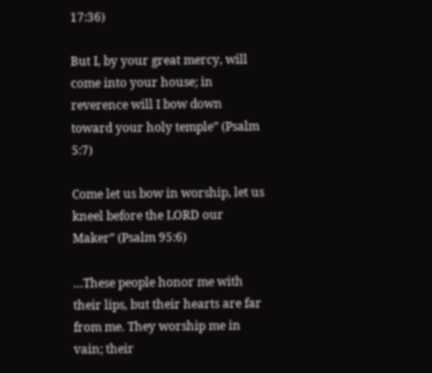17:36)

But I, by your great mercy, will come into your house; in reverence will I bow down toward your holy temple” (Psalm 5:7)

Come let us bow in worship, let us kneel before the LORD our Maker” (Psalm 95:6)

…These people honor me with their lips, but their hearts are far from me. They worship me in vain; their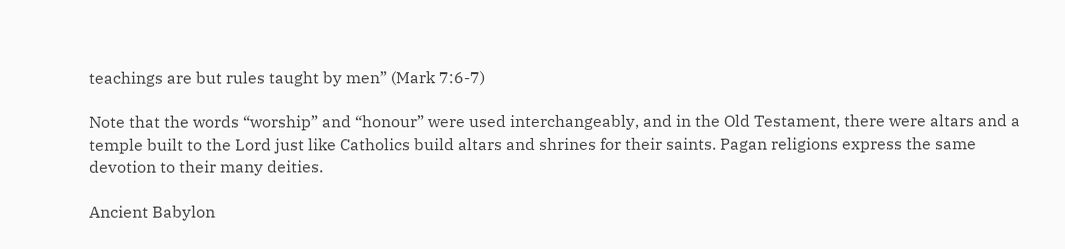teachings are but rules taught by men” (Mark 7:6-7)

Note that the words “worship” and “honour” were used interchangeably, and in the Old Testament, there were altars and a temple built to the Lord just like Catholics build altars and shrines for their saints. Pagan religions express the same devotion to their many deities.

Ancient Babylon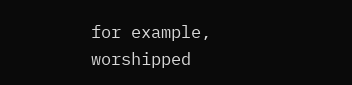for example, worshipped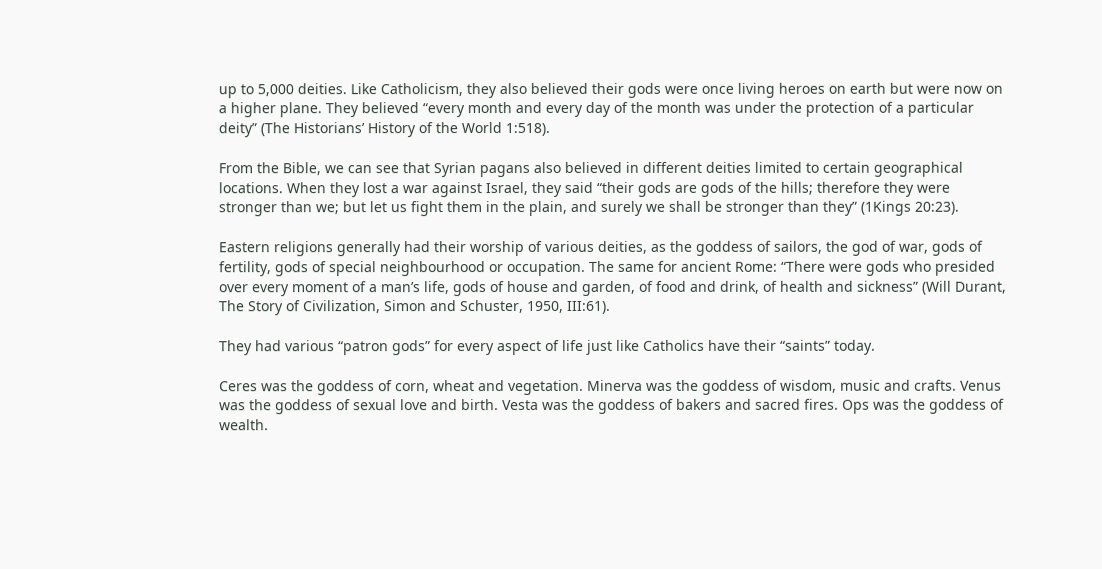up to 5,000 deities. Like Catholicism, they also believed their gods were once living heroes on earth but were now on a higher plane. They believed “every month and every day of the month was under the protection of a particular deity” (The Historians’ History of the World 1:518).

From the Bible, we can see that Syrian pagans also believed in different deities limited to certain geographical locations. When they lost a war against Israel, they said “their gods are gods of the hills; therefore they were stronger than we; but let us fight them in the plain, and surely we shall be stronger than they” (1Kings 20:23).

Eastern religions generally had their worship of various deities, as the goddess of sailors, the god of war, gods of fertility, gods of special neighbourhood or occupation. The same for ancient Rome: “There were gods who presided over every moment of a man’s life, gods of house and garden, of food and drink, of health and sickness” (Will Durant, The Story of Civilization, Simon and Schuster, 1950, III:61).

They had various “patron gods” for every aspect of life just like Catholics have their “saints” today.

Ceres was the goddess of corn, wheat and vegetation. Minerva was the goddess of wisdom, music and crafts. Venus was the goddess of sexual love and birth. Vesta was the goddess of bakers and sacred fires. Ops was the goddess of wealth.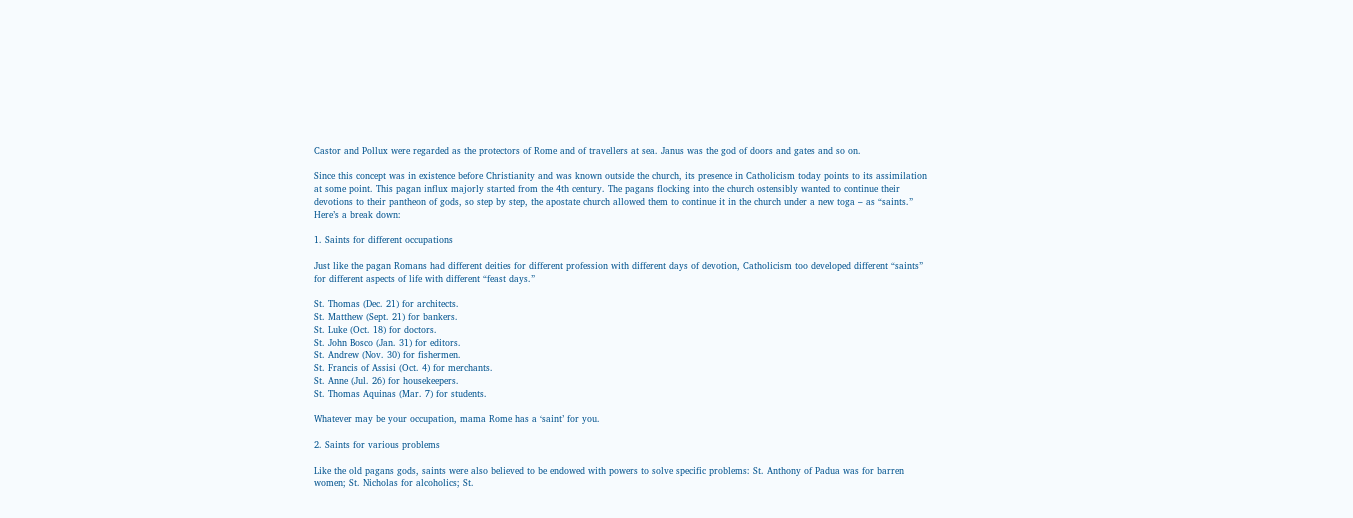Castor and Pollux were regarded as the protectors of Rome and of travellers at sea. Janus was the god of doors and gates and so on.

Since this concept was in existence before Christianity and was known outside the church, its presence in Catholicism today points to its assimilation at some point. This pagan influx majorly started from the 4th century. The pagans flocking into the church ostensibly wanted to continue their devotions to their pantheon of gods, so step by step, the apostate church allowed them to continue it in the church under a new toga – as “saints.” Here’s a break down:

1. Saints for different occupations

Just like the pagan Romans had different deities for different profession with different days of devotion, Catholicism too developed different “saints” for different aspects of life with different “feast days.”

St. Thomas (Dec. 21) for architects.
St. Matthew (Sept. 21) for bankers.
St. Luke (Oct. 18) for doctors.
St. John Bosco (Jan. 31) for editors.
St. Andrew (Nov. 30) for fishermen.
St. Francis of Assisi (Oct. 4) for merchants.
St. Anne (Jul. 26) for housekeepers.
St. Thomas Aquinas (Mar. 7) for students.

Whatever may be your occupation, mama Rome has a ‘saint’ for you.

2. Saints for various problems

Like the old pagans gods, saints were also believed to be endowed with powers to solve specific problems: St. Anthony of Padua was for barren women; St. Nicholas for alcoholics; St.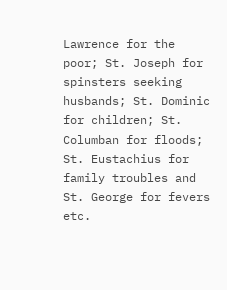Lawrence for the poor; St. Joseph for spinsters seeking husbands; St. Dominic for children; St. Columban for floods; St. Eustachius for family troubles and St. George for fevers etc.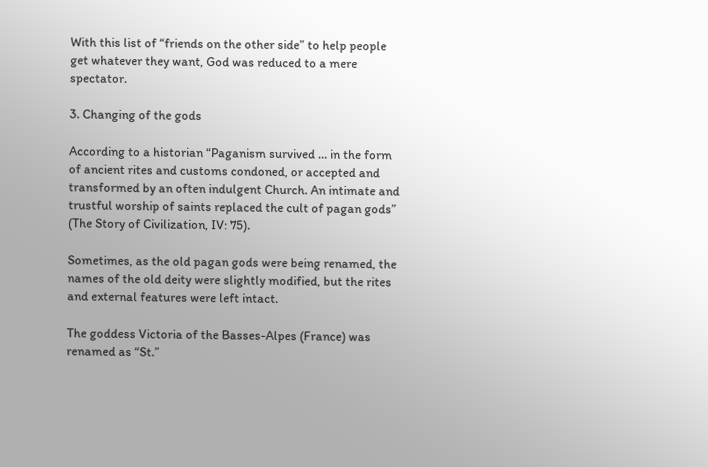With this list of “friends on the other side” to help people get whatever they want, God was reduced to a mere spectator.

3. Changing of the gods

According to a historian “Paganism survived … in the form of ancient rites and customs condoned, or accepted and transformed by an often indulgent Church. An intimate and trustful worship of saints replaced the cult of pagan gods” (The Story of Civilization, IV: 75).

Sometimes, as the old pagan gods were being renamed, the names of the old deity were slightly modified, but the rites and external features were left intact.

The goddess Victoria of the Basses-Alpes (France) was renamed as “St.”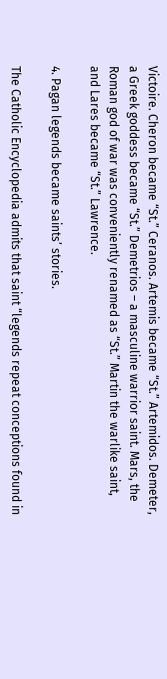Victoire. Cheron became “St.” Ceranos. Artemis became “St.” Artemidos. Demeter, a Greek goddess became “St.” Demetrios – a masculine warrior saint. Mars, the Roman god of war was conveniently renamed as “St.” Martin the warlike saint, and Lares became “St.” Lawrence.

4. Pagan legends became saints’ stories.

The Catholic Encyclopedia admits that saint “legends repeat conceptions found in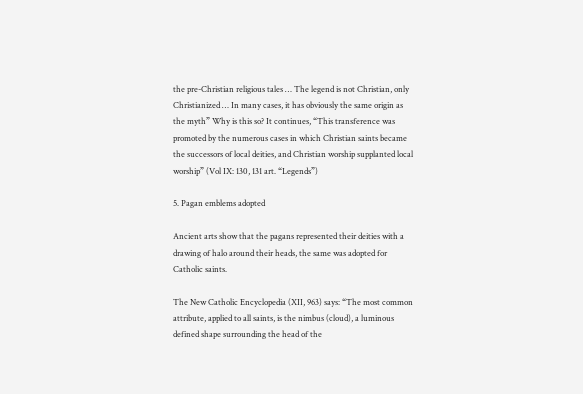the pre-Christian religious tales … The legend is not Christian, only Christianized … In many cases, it has obviously the same origin as the myth” Why is this so? It continues, “This transference was promoted by the numerous cases in which Christian saints became the successors of local deities, and Christian worship supplanted local worship” (Vol IX: 130, 131 art. “Legends”)

5. Pagan emblems adopted

Ancient arts show that the pagans represented their deities with a drawing of halo around their heads, the same was adopted for Catholic saints.

The New Catholic Encyclopedia (XII, 963) says: “The most common attribute, applied to all saints, is the nimbus (cloud), a luminous defined shape surrounding the head of the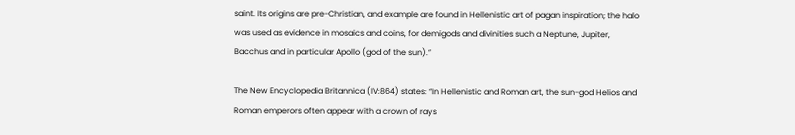saint. Its origins are pre-Christian, and example are found in Hellenistic art of pagan inspiration; the halo was used as evidence in mosaics and coins, for demigods and divinities such a Neptune, Jupiter, Bacchus and in particular Apollo (god of the sun).”

The New Encyclopedia Britannica (IV:864) states: “In Hellenistic and Roman art, the sun-god Helios and Roman emperors often appear with a crown of rays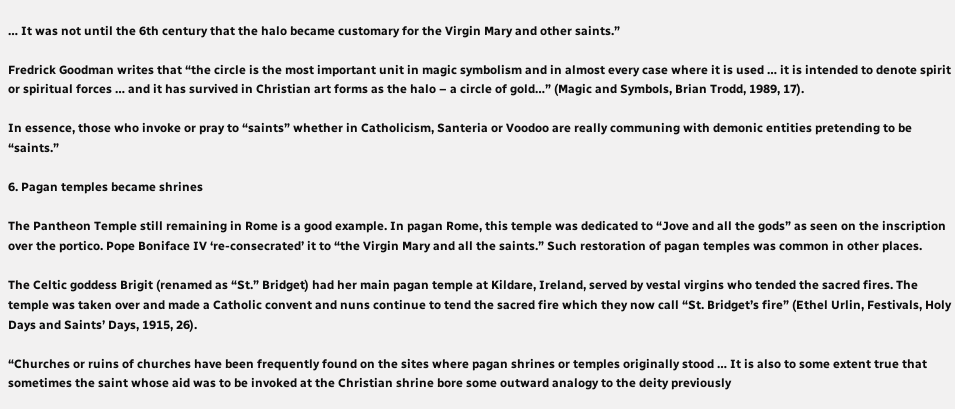… It was not until the 6th century that the halo became customary for the Virgin Mary and other saints.”

Fredrick Goodman writes that “the circle is the most important unit in magic symbolism and in almost every case where it is used … it is intended to denote spirit or spiritual forces … and it has survived in Christian art forms as the halo – a circle of gold…” (Magic and Symbols, Brian Trodd, 1989, 17).

In essence, those who invoke or pray to “saints” whether in Catholicism, Santeria or Voodoo are really communing with demonic entities pretending to be “saints.”

6. Pagan temples became shrines

The Pantheon Temple still remaining in Rome is a good example. In pagan Rome, this temple was dedicated to “Jove and all the gods” as seen on the inscription over the portico. Pope Boniface IV ‘re-consecrated’ it to “the Virgin Mary and all the saints.” Such restoration of pagan temples was common in other places.

The Celtic goddess Brigit (renamed as “St.” Bridget) had her main pagan temple at Kildare, Ireland, served by vestal virgins who tended the sacred fires. The temple was taken over and made a Catholic convent and nuns continue to tend the sacred fire which they now call “St. Bridget’s fire” (Ethel Urlin, Festivals, Holy Days and Saints’ Days, 1915, 26).

“Churches or ruins of churches have been frequently found on the sites where pagan shrines or temples originally stood … It is also to some extent true that sometimes the saint whose aid was to be invoked at the Christian shrine bore some outward analogy to the deity previously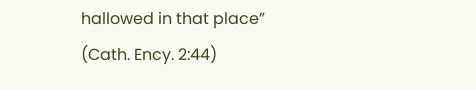hallowed in that place” (Cath. Ency. 2:44)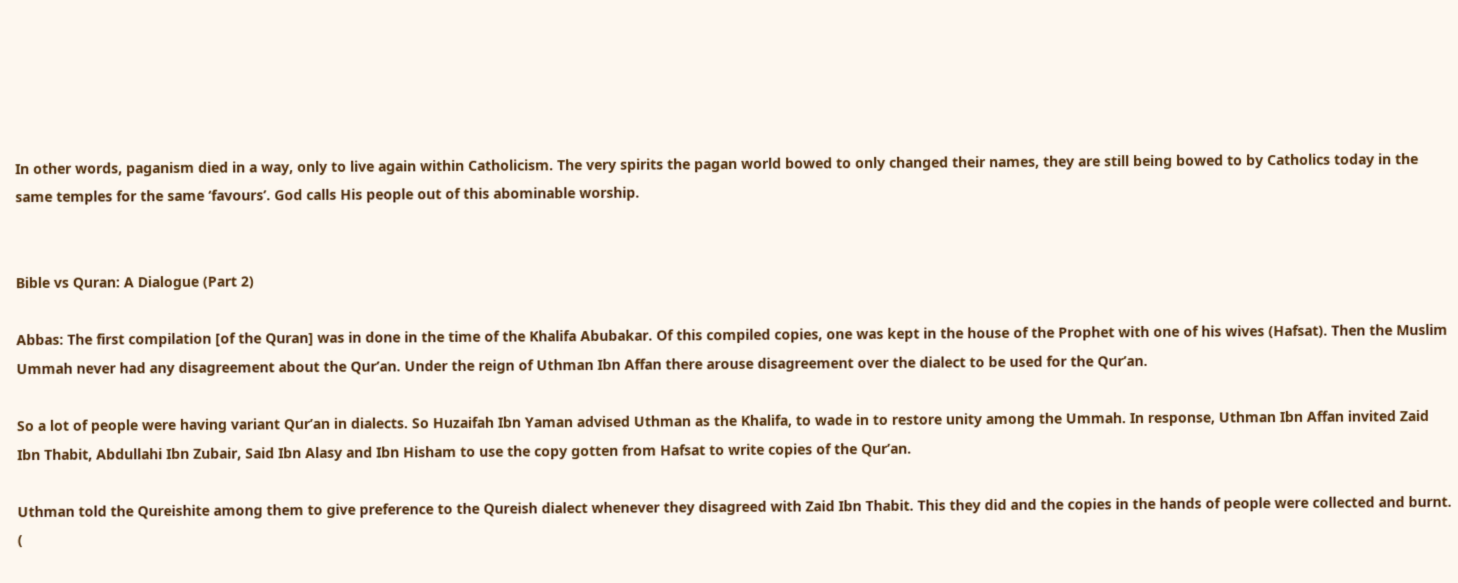In other words, paganism died in a way, only to live again within Catholicism. The very spirits the pagan world bowed to only changed their names, they are still being bowed to by Catholics today in the same temples for the same ‘favours’. God calls His people out of this abominable worship.


Bible vs Quran: A Dialogue (Part 2)

Abbas: The first compilation [of the Quran] was in done in the time of the Khalifa Abubakar. Of this compiled copies, one was kept in the house of the Prophet with one of his wives (Hafsat). Then the Muslim Ummah never had any disagreement about the Qur’an. Under the reign of Uthman Ibn Affan there arouse disagreement over the dialect to be used for the Qur’an.

So a lot of people were having variant Qur’an in dialects. So Huzaifah Ibn Yaman advised Uthman as the Khalifa, to wade in to restore unity among the Ummah. In response, Uthman Ibn Affan invited Zaid Ibn Thabit, Abdullahi Ibn Zubair, Said Ibn Alasy and Ibn Hisham to use the copy gotten from Hafsat to write copies of the Qur’an.

Uthman told the Qureishite among them to give preference to the Qureish dialect whenever they disagreed with Zaid Ibn Thabit. This they did and the copies in the hands of people were collected and burnt. (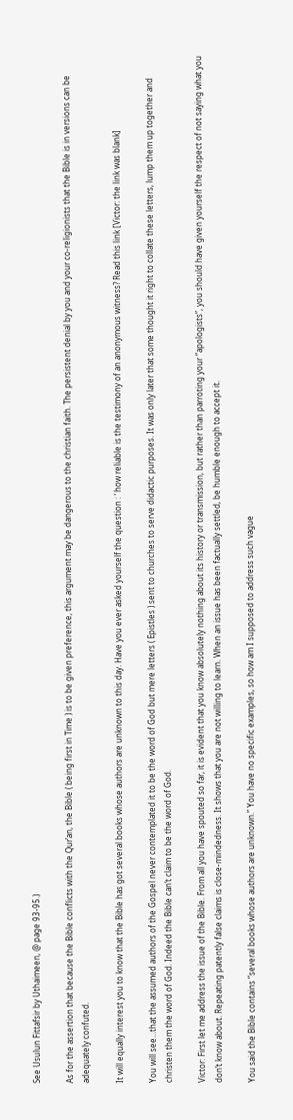See Usulun Fittafsir by Uthaimeen, @ page 93-95.)

As for the assertion that because the Bible conflicts with the Qur’an, the Bible ( being first in Time ) is to be given preference, this argument may be dangerous to the christian faith. The persistent denial by you and your co-religionists that the Bible is in versions can be adequately confuted.

It will equally interest you to know that the Bible has got several books whose authors are unknown to this day. Have you ever asked yourself the question : ‘ how reliable is the testimony of an anonymous witness? Read this link [Victor: the link was blank]

You will see…that the assumed authors of the Gospel never contemplated it to be the word of God but mere letters ( Epistles ) sent to churches to serve didactic purposes. It was only later that some thought it right to collate these letters, lump them up together and christen them the word of God. Indeed the Bible can’t claim to be the word of God.

Victor: First let me address the issue of the Bible. From all you have spouted so far, it is evident that you know absolutely nothing about its history or transmission, but rather than parroting your “apologists”, you should have given yourself the respect of not saying what you don’t know about. Repeating patently false claims is close-mindedness. It shows that you are not willing to learn. When an issue has been factually settled, be humble enough to accept it.

You said the Bible contains “several books whose authors are unknown.” You have no specific examples, so how am I supposed to address such vague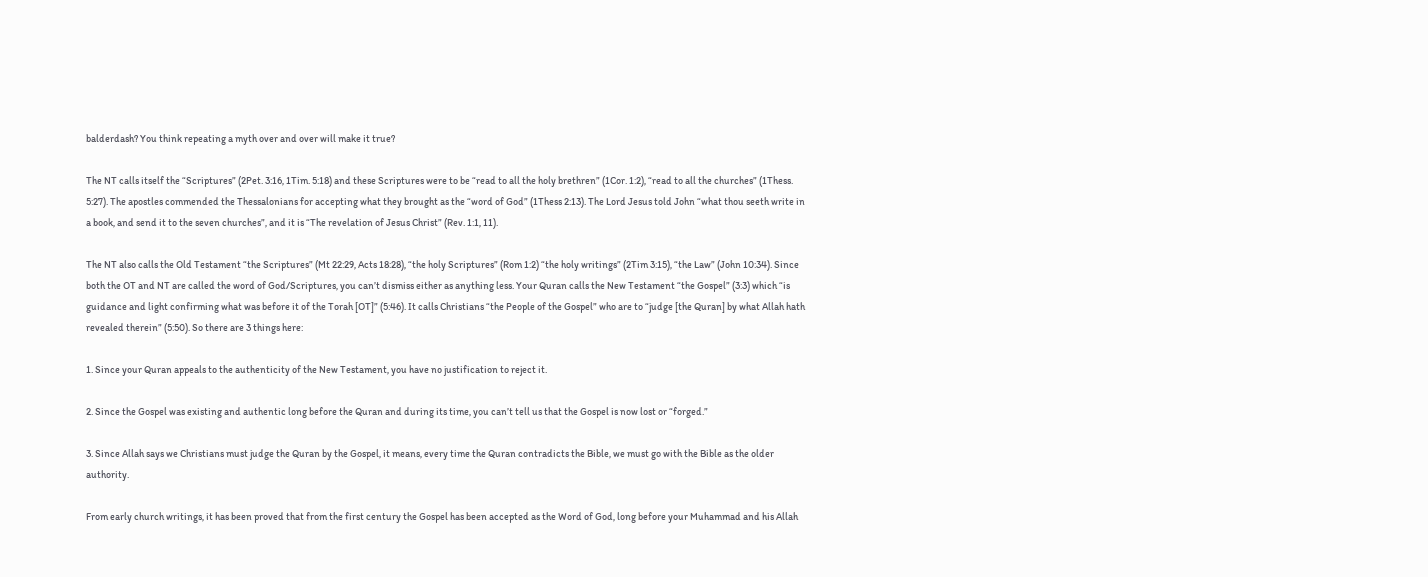balderdash? You think repeating a myth over and over will make it true?

The NT calls itself the “Scriptures” (2Pet. 3:16, 1Tim. 5:18) and these Scriptures were to be “read to all the holy brethren” (1Cor. 1:2), “read to all the churches” (1Thess. 5:27). The apostles commended the Thessalonians for accepting what they brought as the “word of God” (1Thess 2:13). The Lord Jesus told John “what thou seeth write in a book, and send it to the seven churches”, and it is “The revelation of Jesus Christ” (Rev. 1:1, 11).

The NT also calls the Old Testament “the Scriptures” (Mt 22:29, Acts 18:28), “the holy Scriptures” (Rom 1:2) “the holy writings” (2Tim 3:15), “the Law” (John 10:34). Since both the OT and NT are called the word of God/Scriptures, you can’t dismiss either as anything less. Your Quran calls the New Testament “the Gospel” (3:3) which “is guidance and light confirming what was before it of the Torah [OT]” (5:46). It calls Christians “the People of the Gospel” who are to “judge [the Quran] by what Allah hath revealed therein” (5:50). So there are 3 things here:

1. Since your Quran appeals to the authenticity of the New Testament, you have no justification to reject it.

2. Since the Gospel was existing and authentic long before the Quran and during its time, you can’t tell us that the Gospel is now lost or “forged.”

3. Since Allah says we Christians must judge the Quran by the Gospel, it means, every time the Quran contradicts the Bible, we must go with the Bible as the older authority.

From early church writings, it has been proved that from the first century the Gospel has been accepted as the Word of God, long before your Muhammad and his Allah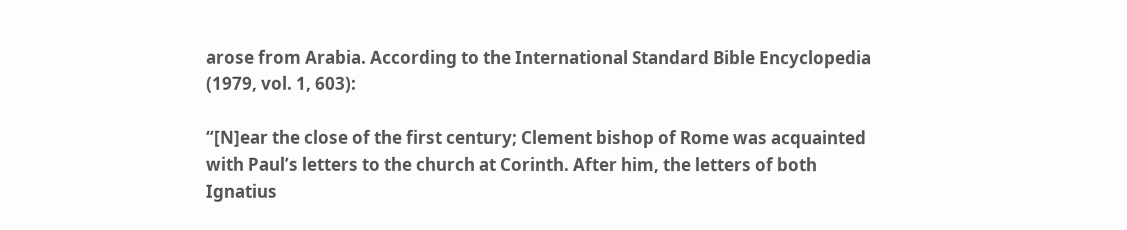arose from Arabia. According to the International Standard Bible Encyclopedia (1979, vol. 1, 603):

“[N]ear the close of the first century; Clement bishop of Rome was acquainted with Paul’s letters to the church at Corinth. After him, the letters of both Ignatius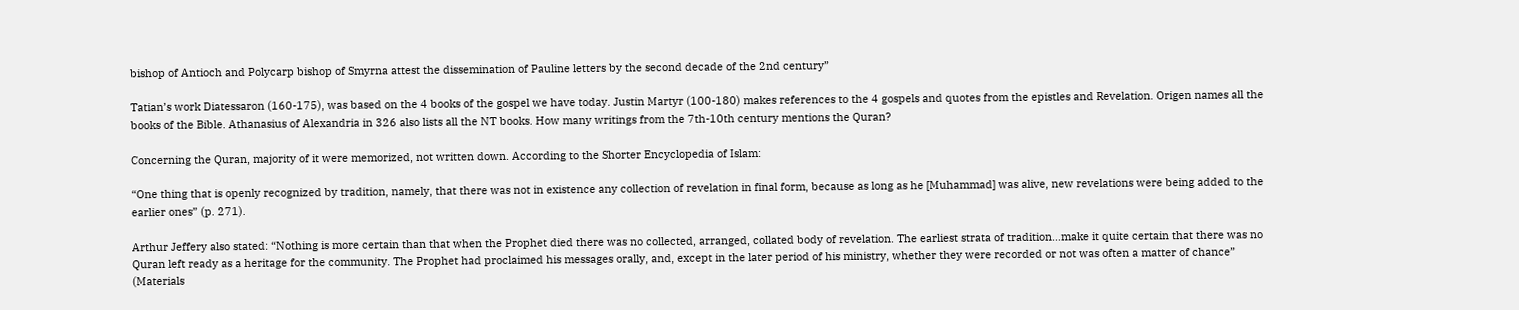bishop of Antioch and Polycarp bishop of Smyrna attest the dissemination of Pauline letters by the second decade of the 2nd century”

Tatian’s work Diatessaron (160-175), was based on the 4 books of the gospel we have today. Justin Martyr (100-180) makes references to the 4 gospels and quotes from the epistles and Revelation. Origen names all the books of the Bible. Athanasius of Alexandria in 326 also lists all the NT books. How many writings from the 7th-10th century mentions the Quran?

Concerning the Quran, majority of it were memorized, not written down. According to the Shorter Encyclopedia of Islam:

“One thing that is openly recognized by tradition, namely, that there was not in existence any collection of revelation in final form, because as long as he [Muhammad] was alive, new revelations were being added to the earlier ones” (p. 271).

Arthur Jeffery also stated: “Nothing is more certain than that when the Prophet died there was no collected, arranged, collated body of revelation. The earliest strata of tradition…make it quite certain that there was no Quran left ready as a heritage for the community. The Prophet had proclaimed his messages orally, and, except in the later period of his ministry, whether they were recorded or not was often a matter of chance” (Materials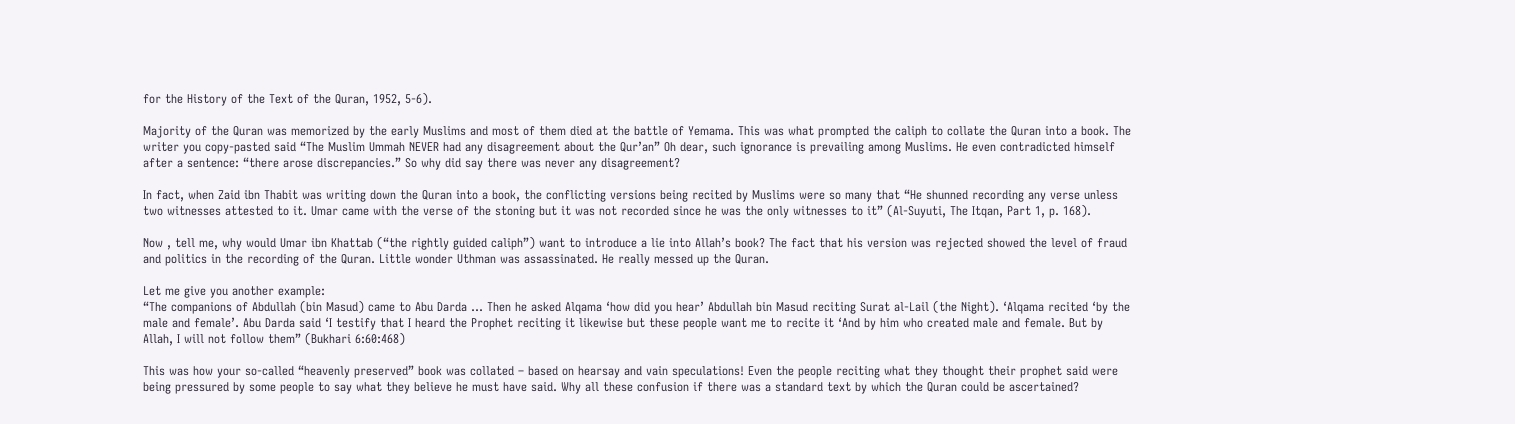for the History of the Text of the Quran, 1952, 5-6).

Majority of the Quran was memorized by the early Muslims and most of them died at the battle of Yemama. This was what prompted the caliph to collate the Quran into a book. The writer you copy-pasted said “The Muslim Ummah NEVER had any disagreement about the Qur’an” Oh dear, such ignorance is prevailing among Muslims. He even contradicted himself after a sentence: “there arose discrepancies.” So why did say there was never any disagreement?

In fact, when Zaid ibn Thabit was writing down the Quran into a book, the conflicting versions being recited by Muslims were so many that “He shunned recording any verse unless two witnesses attested to it. Umar came with the verse of the stoning but it was not recorded since he was the only witnesses to it” (Al-Suyuti, The Itqan, Part 1, p. 168).

Now , tell me, why would Umar ibn Khattab (“the rightly guided caliph”) want to introduce a lie into Allah’s book? The fact that his version was rejected showed the level of fraud and politics in the recording of the Quran. Little wonder Uthman was assassinated. He really messed up the Quran.

Let me give you another example:
“The companions of Abdullah (bin Masud) came to Abu Darda … Then he asked Alqama ‘how did you hear’ Abdullah bin Masud reciting Surat al-Lail (the Night). ‘Alqama recited ‘by the male and female’. Abu Darda said ‘I testify that I heard the Prophet reciting it likewise but these people want me to recite it ‘And by him who created male and female. But by Allah, I will not follow them” (Bukhari 6:60:468)

This was how your so-called “heavenly preserved” book was collated – based on hearsay and vain speculations! Even the people reciting what they thought their prophet said were being pressured by some people to say what they believe he must have said. Why all these confusion if there was a standard text by which the Quran could be ascertained?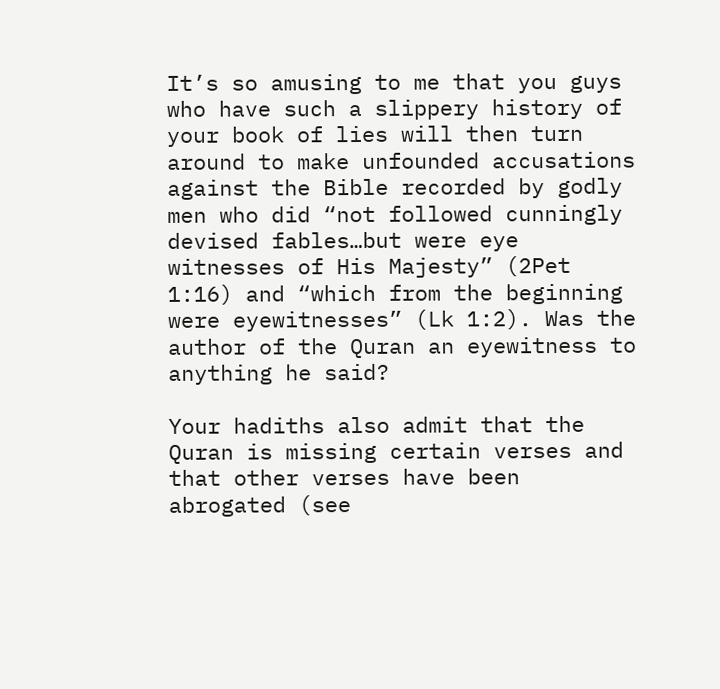It’s so amusing to me that you guys who have such a slippery history of your book of lies will then turn around to make unfounded accusations against the Bible recorded by godly men who did “not followed cunningly devised fables…but were eye witnesses of His Majesty” (2Pet 1:16) and “which from the beginning were eyewitnesses” (Lk 1:2). Was the author of the Quran an eyewitness to anything he said?

Your hadiths also admit that the Quran is missing certain verses and that other verses have been abrogated (see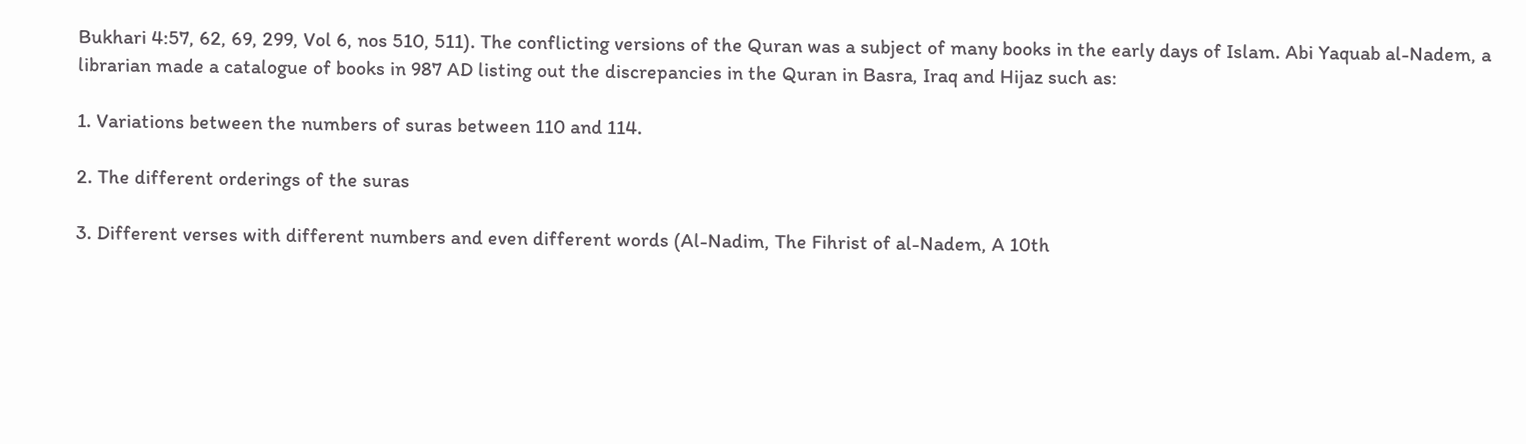Bukhari 4:57, 62, 69, 299, Vol 6, nos 510, 511). The conflicting versions of the Quran was a subject of many books in the early days of Islam. Abi Yaquab al-Nadem, a librarian made a catalogue of books in 987 AD listing out the discrepancies in the Quran in Basra, Iraq and Hijaz such as:

1. Variations between the numbers of suras between 110 and 114.

2. The different orderings of the suras

3. Different verses with different numbers and even different words (Al-Nadim, The Fihrist of al-Nadem, A 10th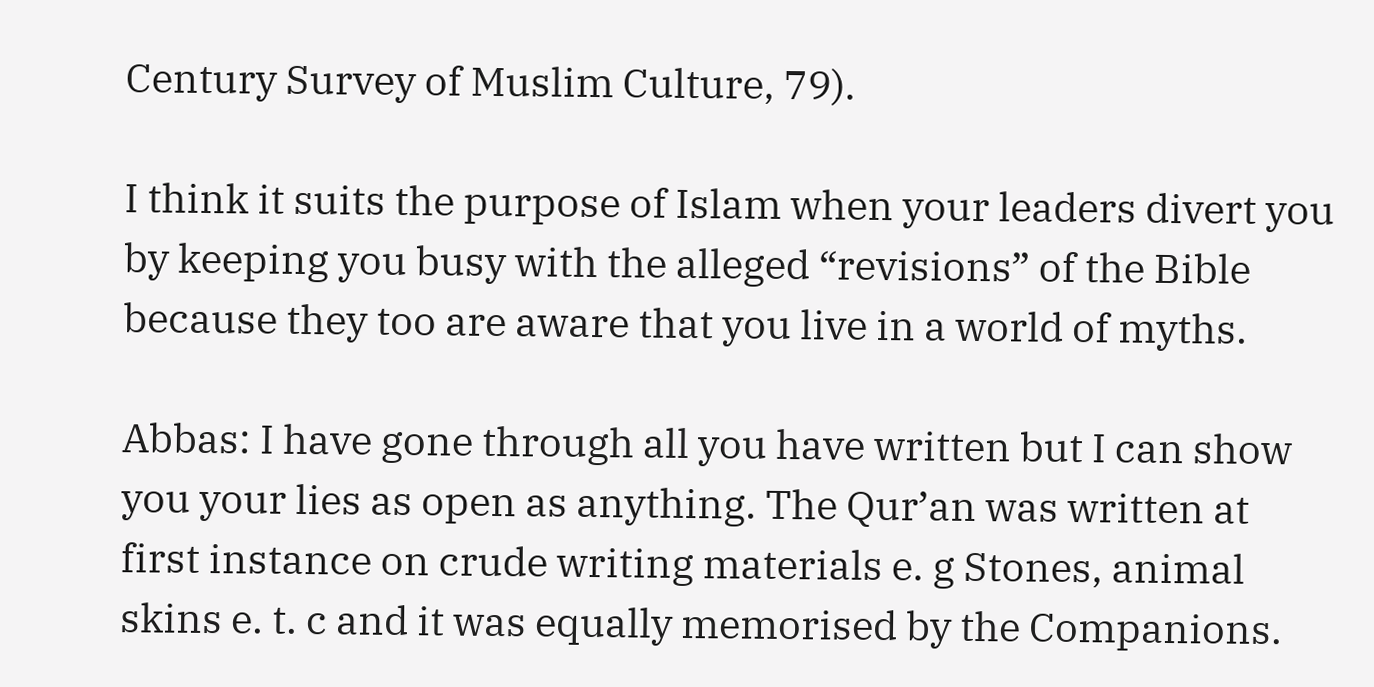Century Survey of Muslim Culture, 79).

I think it suits the purpose of Islam when your leaders divert you by keeping you busy with the alleged “revisions” of the Bible because they too are aware that you live in a world of myths.

Abbas: I have gone through all you have written but I can show you your lies as open as anything. The Qur’an was written at first instance on crude writing materials e. g Stones, animal skins e. t. c and it was equally memorised by the Companions.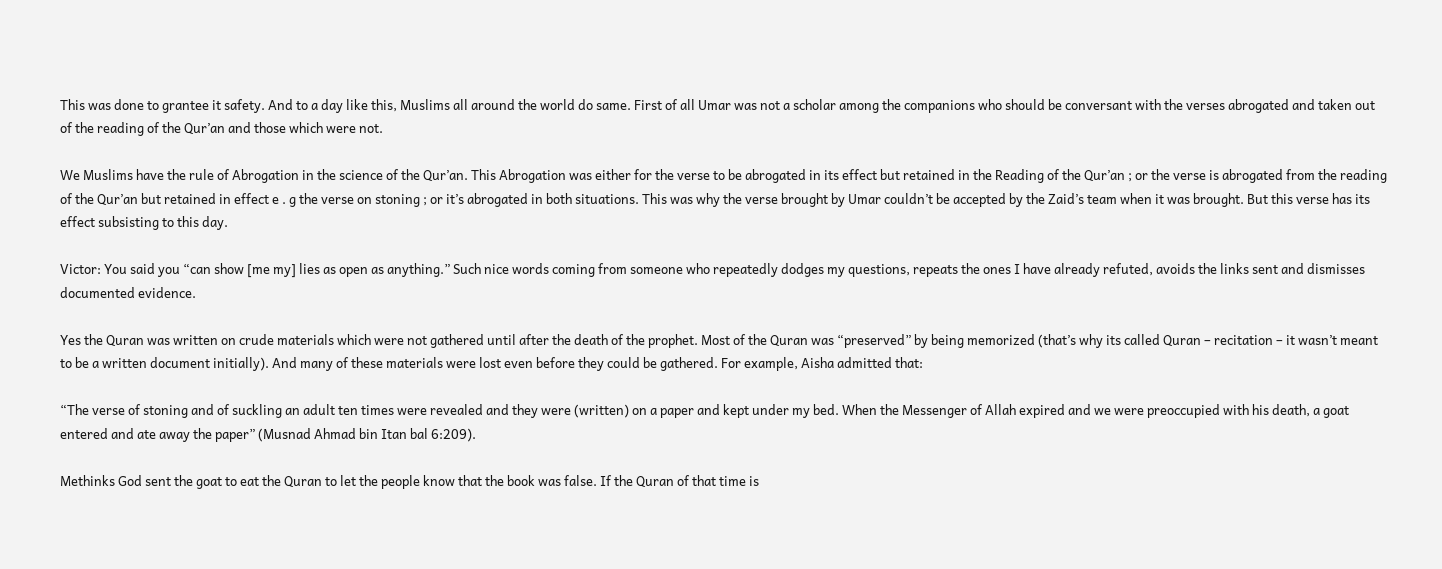This was done to grantee it safety. And to a day like this, Muslims all around the world do same. First of all Umar was not a scholar among the companions who should be conversant with the verses abrogated and taken out of the reading of the Qur’an and those which were not.

We Muslims have the rule of Abrogation in the science of the Qur’an. This Abrogation was either for the verse to be abrogated in its effect but retained in the Reading of the Qur’an ; or the verse is abrogated from the reading of the Qur’an but retained in effect e . g the verse on stoning ; or it’s abrogated in both situations. This was why the verse brought by Umar couldn’t be accepted by the Zaid’s team when it was brought. But this verse has its effect subsisting to this day.

Victor: You said you “can show [me my] lies as open as anything.” Such nice words coming from someone who repeatedly dodges my questions, repeats the ones I have already refuted, avoids the links sent and dismisses documented evidence.

Yes the Quran was written on crude materials which were not gathered until after the death of the prophet. Most of the Quran was “preserved” by being memorized (that’s why its called Quran – recitation – it wasn’t meant to be a written document initially). And many of these materials were lost even before they could be gathered. For example, Aisha admitted that:

“The verse of stoning and of suckling an adult ten times were revealed and they were (written) on a paper and kept under my bed. When the Messenger of Allah expired and we were preoccupied with his death, a goat entered and ate away the paper” (Musnad Ahmad bin Itan bal 6:209).

Methinks God sent the goat to eat the Quran to let the people know that the book was false. If the Quran of that time is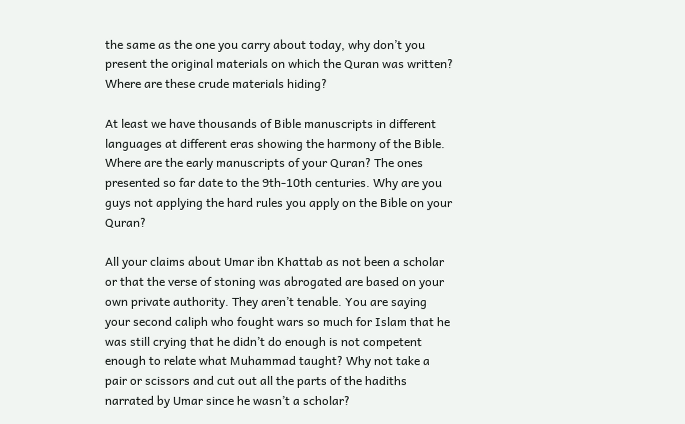the same as the one you carry about today, why don’t you present the original materials on which the Quran was written? Where are these crude materials hiding?

At least we have thousands of Bible manuscripts in different languages at different eras showing the harmony of the Bible. Where are the early manuscripts of your Quran? The ones presented so far date to the 9th-10th centuries. Why are you guys not applying the hard rules you apply on the Bible on your Quran?

All your claims about Umar ibn Khattab as not been a scholar or that the verse of stoning was abrogated are based on your own private authority. They aren’t tenable. You are saying your second caliph who fought wars so much for Islam that he was still crying that he didn’t do enough is not competent enough to relate what Muhammad taught? Why not take a pair or scissors and cut out all the parts of the hadiths narrated by Umar since he wasn’t a scholar?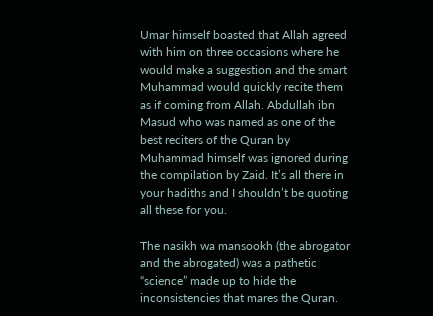Umar himself boasted that Allah agreed with him on three occasions where he would make a suggestion and the smart Muhammad would quickly recite them as if coming from Allah. Abdullah ibn Masud who was named as one of the best reciters of the Quran by Muhammad himself was ignored during the compilation by Zaid. It’s all there in your hadiths and I shouldn’t be quoting all these for you.

The nasikh wa mansookh (the abrogator and the abrogated) was a pathetic “science” made up to hide the inconsistencies that mares the Quran.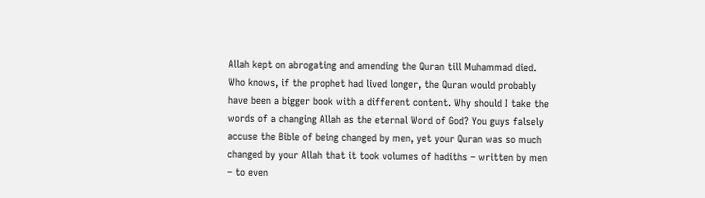Allah kept on abrogating and amending the Quran till Muhammad died. Who knows, if the prophet had lived longer, the Quran would probably have been a bigger book with a different content. Why should I take the words of a changing Allah as the eternal Word of God? You guys falsely accuse the Bible of being changed by men, yet your Quran was so much changed by your Allah that it took volumes of hadiths – written by men – to even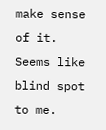make sense of it. Seems like blind spot to me.